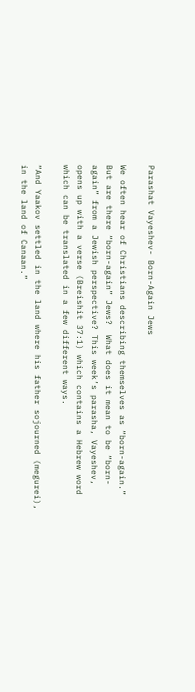Parashat Vayeshev- Born-Again Jews

We often hear of Christians describing themselves as “born-again.”  But are there “born-again” Jews?  What does it mean to be “born-again” from a Jewish perspective? This week’s parasha, Vayeshev, opens up with a verse (Breishit 37:1) which contains a Hebrew word which can be translated in a few different ways.

“And Yaakov settled in the land where his father sojourned (megurei), in the land of Canaan.”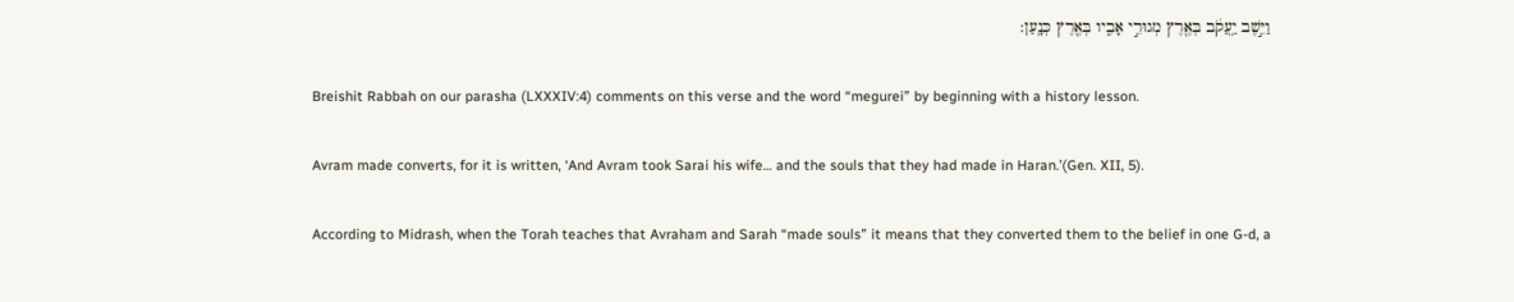וַיֵּ֣שֶׁב יַֽעֲקֹ֔ב בְּאֶ֖רֶץ מְגוּרֵ֣י אָבִ֑יו בְּאֶ֖רֶץ כְּנָֽעַן:

Breishit Rabbah on our parasha (LXXXIV:4) comments on this verse and the word “megurei” by beginning with a history lesson.

Avram made converts, for it is written, ‘And Avram took Sarai his wife... and the souls that they had made in Haran.’(Gen. XII, 5).

According to Midrash, when the Torah teaches that Avraham and Sarah “made souls” it means that they converted them to the belief in one G-d, a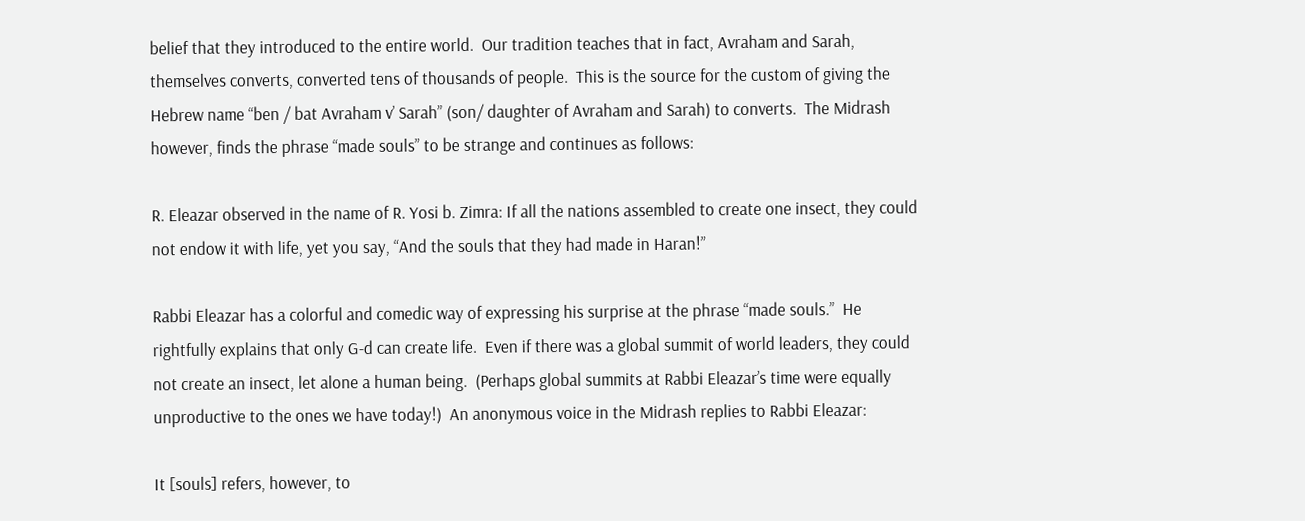belief that they introduced to the entire world.  Our tradition teaches that in fact, Avraham and Sarah, themselves converts, converted tens of thousands of people.  This is the source for the custom of giving the Hebrew name “ben / bat Avraham v’ Sarah” (son/ daughter of Avraham and Sarah) to converts.  The Midrash however, finds the phrase “made souls” to be strange and continues as follows:

R. Eleazar observed in the name of R. Yosi b. Zimra: If all the nations assembled to create one insect, they could not endow it with life, yet you say, “And the souls that they had made in Haran!”

Rabbi Eleazar has a colorful and comedic way of expressing his surprise at the phrase “made souls.”  He rightfully explains that only G-d can create life.  Even if there was a global summit of world leaders, they could not create an insect, let alone a human being.  (Perhaps global summits at Rabbi Eleazar’s time were equally unproductive to the ones we have today!)  An anonymous voice in the Midrash replies to Rabbi Eleazar:

It [souls] refers, however, to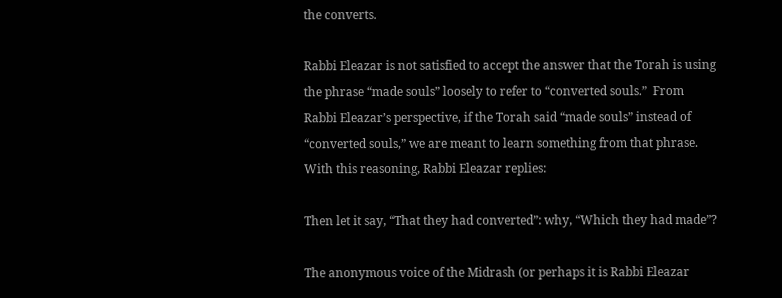the converts.

Rabbi Eleazar is not satisfied to accept the answer that the Torah is using the phrase “made souls” loosely to refer to “converted souls.”  From Rabbi Eleazar’s perspective, if the Torah said “made souls” instead of “converted souls,” we are meant to learn something from that phrase.  With this reasoning, Rabbi Eleazar replies:

Then let it say, “That they had converted”: why, “Which they had made”?

The anonymous voice of the Midrash (or perhaps it is Rabbi Eleazar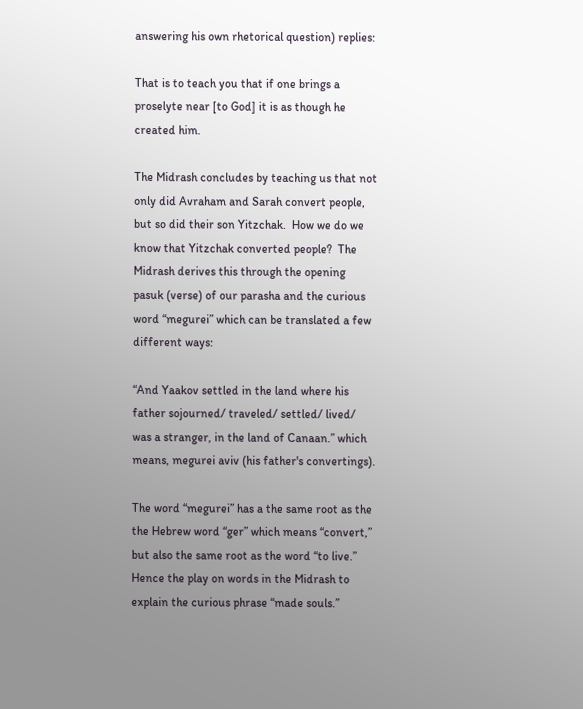answering his own rhetorical question) replies:

That is to teach you that if one brings a proselyte near [to God] it is as though he created him.

The Midrash concludes by teaching us that not only did Avraham and Sarah convert people, but so did their son Yitzchak.  How we do we know that Yitzchak converted people?  The Midrash derives this through the opening pasuk (verse) of our parasha and the curious word “megurei” which can be translated a few different ways:

“And Yaakov settled in the land where his father sojourned/ traveled/ settled/ lived/ was a stranger, in the land of Canaan.” which means, megurei aviv (his father's convertings).

The word “megurei” has a the same root as the the Hebrew word “ger” which means “convert,” but also the same root as the word “to live.”  Hence the play on words in the Midrash to explain the curious phrase “made souls.”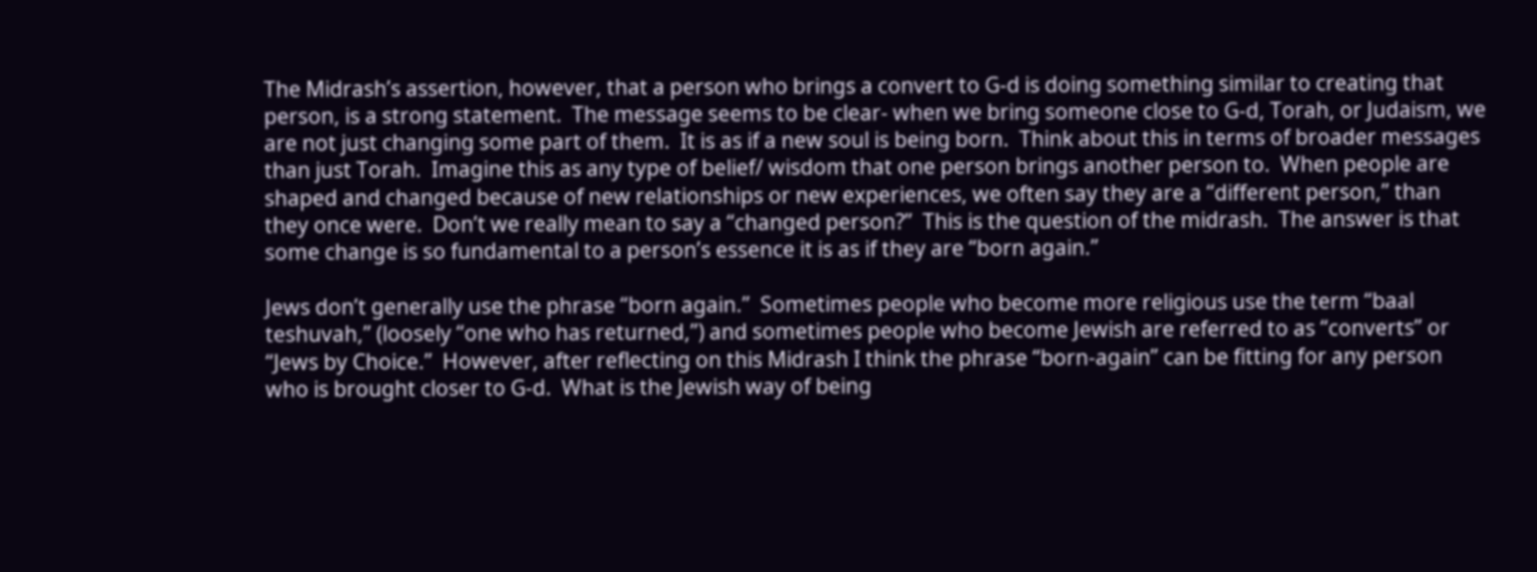The Midrash’s assertion, however, that a person who brings a convert to G-d is doing something similar to creating that person, is a strong statement.  The message seems to be clear- when we bring someone close to G-d, Torah, or Judaism, we are not just changing some part of them.  It is as if a new soul is being born.  Think about this in terms of broader messages than just Torah.  Imagine this as any type of belief/ wisdom that one person brings another person to.  When people are shaped and changed because of new relationships or new experiences, we often say they are a “different person,” than they once were.  Don’t we really mean to say a “changed person?”  This is the question of the midrash.  The answer is that some change is so fundamental to a person’s essence it is as if they are “born again.”

Jews don’t generally use the phrase “born again.”  Sometimes people who become more religious use the term “baal teshuvah,” (loosely “one who has returned,”) and sometimes people who become Jewish are referred to as “converts” or “Jews by Choice.”  However, after reflecting on this Midrash I think the phrase “born-again” can be fitting for any person who is brought closer to G-d.  What is the Jewish way of being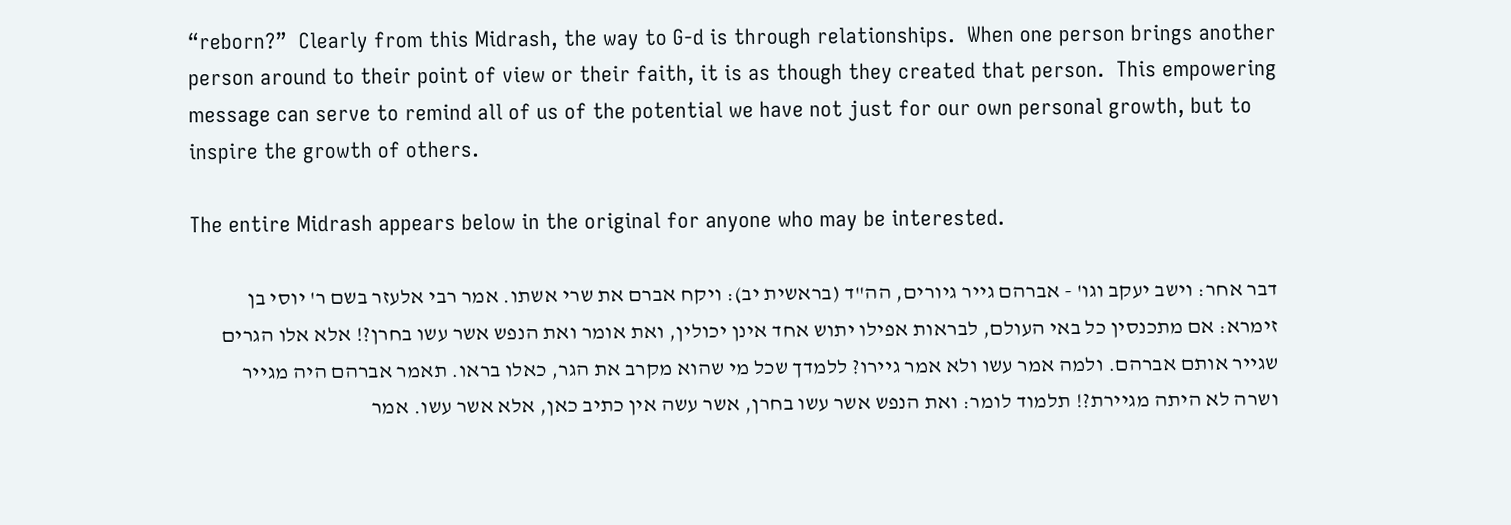“reborn?”  Clearly from this Midrash, the way to G-d is through relationships.  When one person brings another person around to their point of view or their faith, it is as though they created that person.  This empowering message can serve to remind all of us of the potential we have not just for our own personal growth, but to inspire the growth of others.

The entire Midrash appears below in the original for anyone who may be interested.

דבר אחר: וישב יעקב וגו' - אברהם גייר גיורים, הה"ד (בראשית יב): ויקח אברם את שרי אשתו. אמר רבי אלעזר בשם ר' יוסי בן זימרא: אם מתכנסין כל באי העולם, לבראות אפילו יתוש אחד אינן יכולין, ואת אומר ואת הנפש אשר עשו בחרן?! אלא אלו הגרים שגייר אותם אברהם. ולמה אמר עשו ולא אמר גיירו? ללמדך שכל מי שהוא מקרב את הגר, כאלו בראו. תאמר אברהם היה מגייר ושרה לא היתה מגיירת?! תלמוד לומר: ואת הנפש אשר עשו בחרן, אשר עשה אין כתיב כאן, אלא אשר עשו. אמר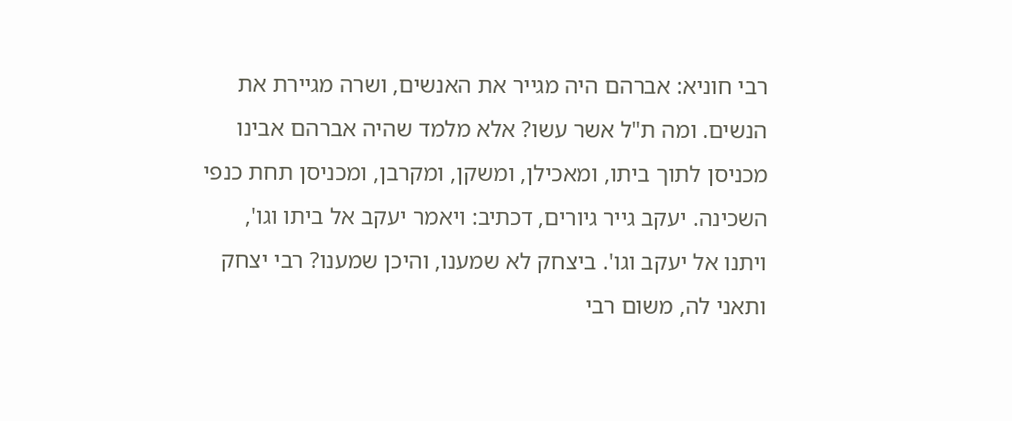רבי חוניא: אברהם היה מגייר את האנשים, ושרה מגיירת את הנשים. ומה ת"ל אשר עשו? אלא מלמד שהיה אברהם אבינו מכניסן לתוך ביתו, ומאכילן, ומשקן, ומקרבן, ומכניסן תחת כנפי השכינה. יעקב גייר גיורים, דכתיב: ויאמר יעקב אל ביתו וגו', ויתנו אל יעקב וגו'. ביצחק לא שמענו, והיכן שמענו? רבי יצחק ותאני לה, משום רבי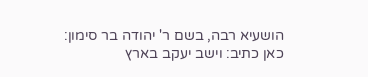הושעיא רבה, בשם ר' יהודה בר סימון: כאן כתיב: וישב יעקב בארץ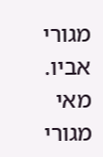מגורי אביו. מאי מגורי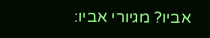אביו? מגיורי אביו: